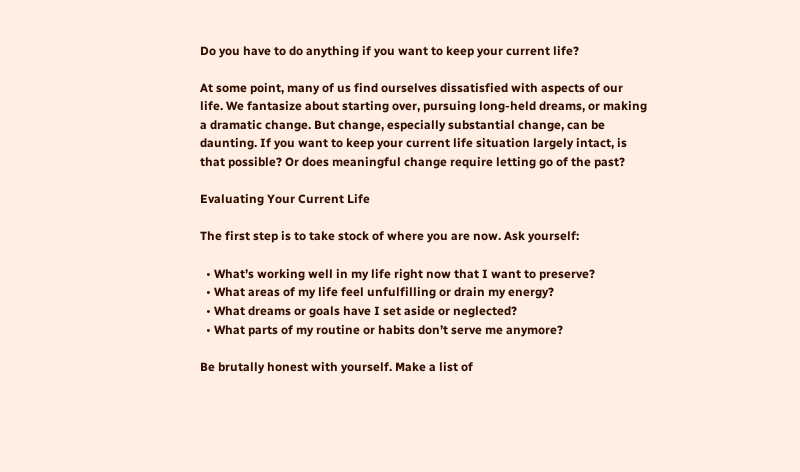Do you have to do anything if you want to keep your current life?

At some point, many of us find ourselves dissatisfied with aspects of our life. We fantasize about starting over, pursuing long-held dreams, or making a dramatic change. But change, especially substantial change, can be daunting. If you want to keep your current life situation largely intact, is that possible? Or does meaningful change require letting go of the past?

Evaluating Your Current Life

The first step is to take stock of where you are now. Ask yourself:

  • What’s working well in my life right now that I want to preserve?
  • What areas of my life feel unfulfilling or drain my energy?
  • What dreams or goals have I set aside or neglected?
  • What parts of my routine or habits don’t serve me anymore?

Be brutally honest with yourself. Make a list of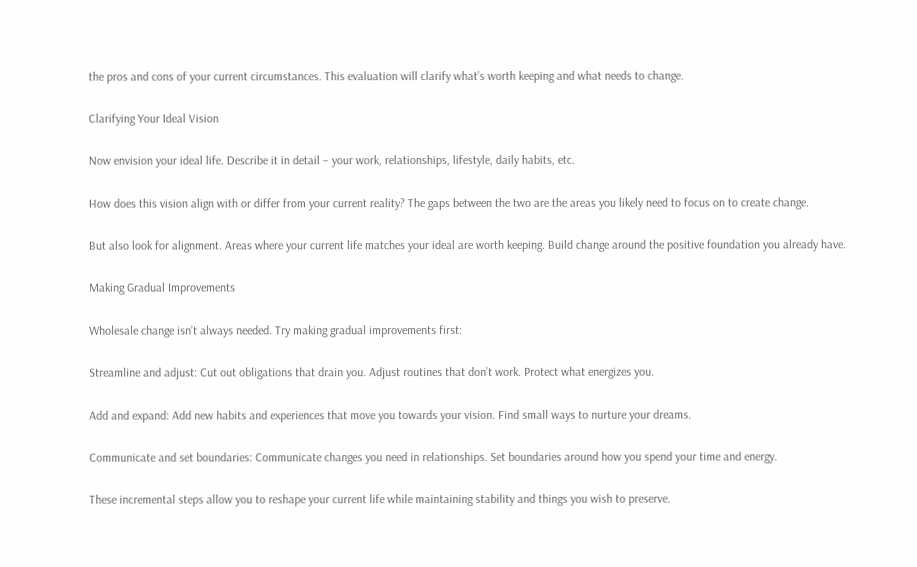the pros and cons of your current circumstances. This evaluation will clarify what’s worth keeping and what needs to change.

Clarifying Your Ideal Vision

Now envision your ideal life. Describe it in detail – your work, relationships, lifestyle, daily habits, etc.

How does this vision align with or differ from your current reality? The gaps between the two are the areas you likely need to focus on to create change.

But also look for alignment. Areas where your current life matches your ideal are worth keeping. Build change around the positive foundation you already have.

Making Gradual Improvements

Wholesale change isn’t always needed. Try making gradual improvements first:

Streamline and adjust: Cut out obligations that drain you. Adjust routines that don’t work. Protect what energizes you.

Add and expand: Add new habits and experiences that move you towards your vision. Find small ways to nurture your dreams.

Communicate and set boundaries: Communicate changes you need in relationships. Set boundaries around how you spend your time and energy.

These incremental steps allow you to reshape your current life while maintaining stability and things you wish to preserve.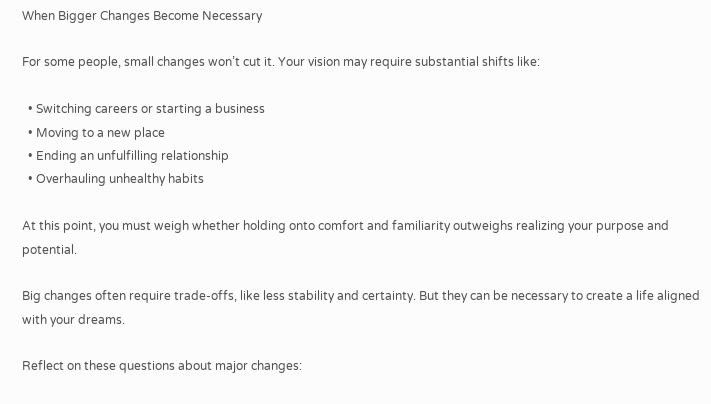When Bigger Changes Become Necessary

For some people, small changes won’t cut it. Your vision may require substantial shifts like:

  • Switching careers or starting a business
  • Moving to a new place
  • Ending an unfulfilling relationship
  • Overhauling unhealthy habits

At this point, you must weigh whether holding onto comfort and familiarity outweighs realizing your purpose and potential.

Big changes often require trade-offs, like less stability and certainty. But they can be necessary to create a life aligned with your dreams.

Reflect on these questions about major changes: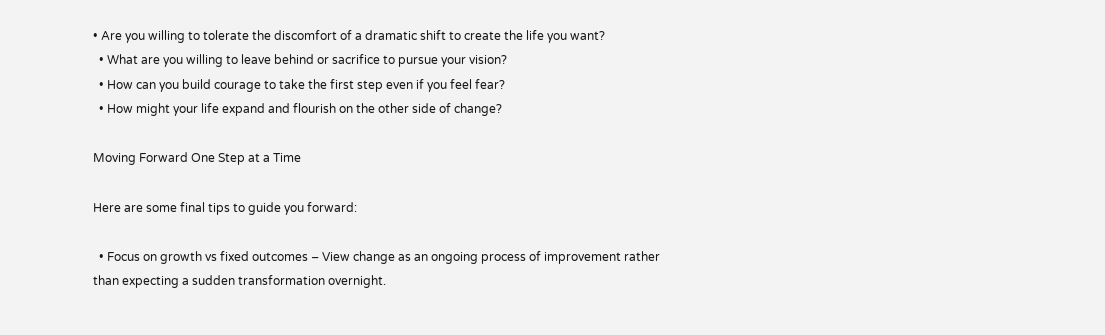• Are you willing to tolerate the discomfort of a dramatic shift to create the life you want?
  • What are you willing to leave behind or sacrifice to pursue your vision?
  • How can you build courage to take the first step even if you feel fear?
  • How might your life expand and flourish on the other side of change?

Moving Forward One Step at a Time

Here are some final tips to guide you forward:

  • Focus on growth vs fixed outcomes – View change as an ongoing process of improvement rather than expecting a sudden transformation overnight.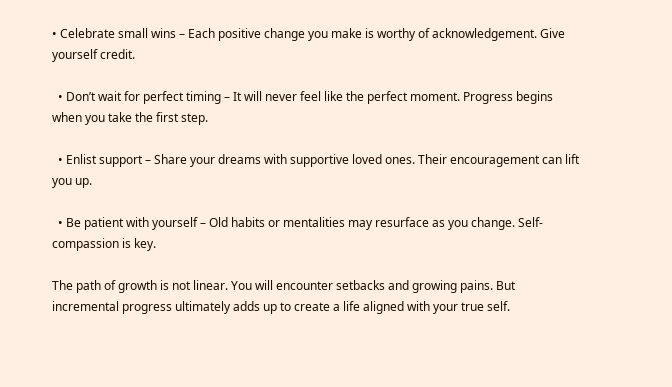• Celebrate small wins – Each positive change you make is worthy of acknowledgement. Give yourself credit.

  • Don’t wait for perfect timing – It will never feel like the perfect moment. Progress begins when you take the first step.

  • Enlist support – Share your dreams with supportive loved ones. Their encouragement can lift you up.

  • Be patient with yourself – Old habits or mentalities may resurface as you change. Self-compassion is key.

The path of growth is not linear. You will encounter setbacks and growing pains. But incremental progress ultimately adds up to create a life aligned with your true self.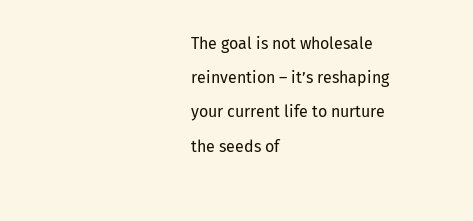The goal is not wholesale reinvention – it’s reshaping your current life to nurture the seeds of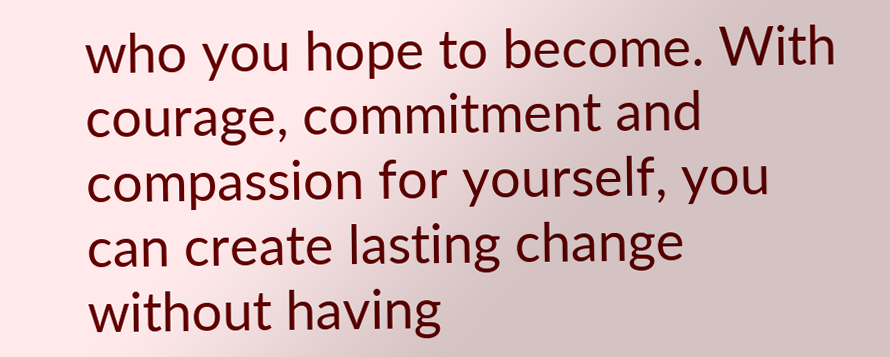who you hope to become. With courage, commitment and compassion for yourself, you can create lasting change without having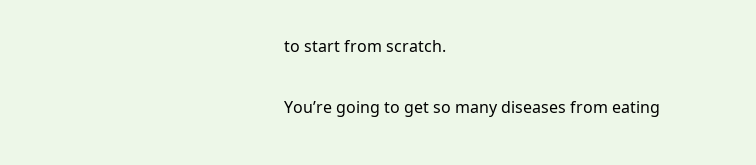to start from scratch.

You’re going to get so many diseases from eating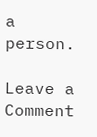a person.

Leave a Comment